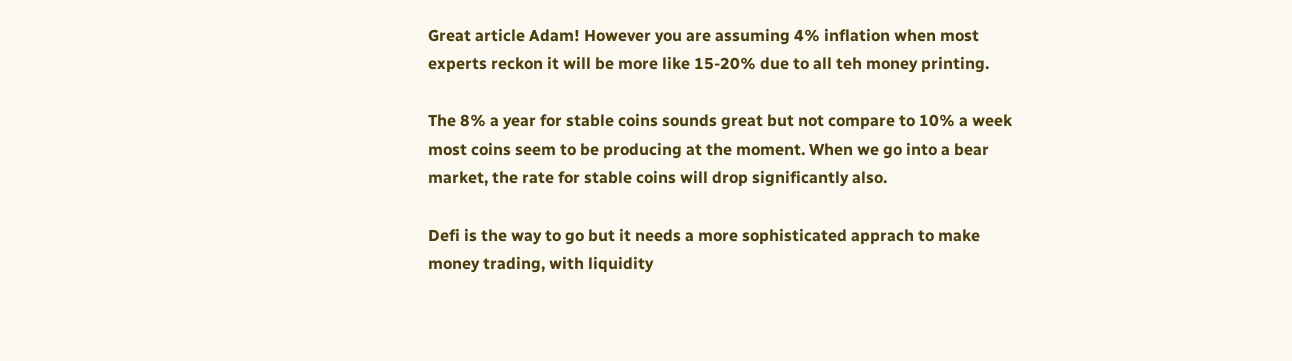Great article Adam! However you are assuming 4% inflation when most experts reckon it will be more like 15-20% due to all teh money printing.

The 8% a year for stable coins sounds great but not compare to 10% a week most coins seem to be producing at the moment. When we go into a bear market, the rate for stable coins will drop significantly also.

Defi is the way to go but it needs a more sophisticated apprach to make money trading, with liquidity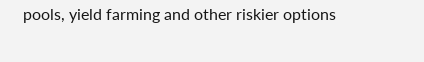pools, yield farming and other riskier options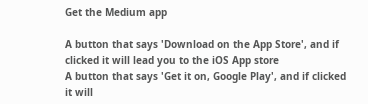Get the Medium app

A button that says 'Download on the App Store', and if clicked it will lead you to the iOS App store
A button that says 'Get it on, Google Play', and if clicked it will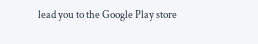lead you to the Google Play store